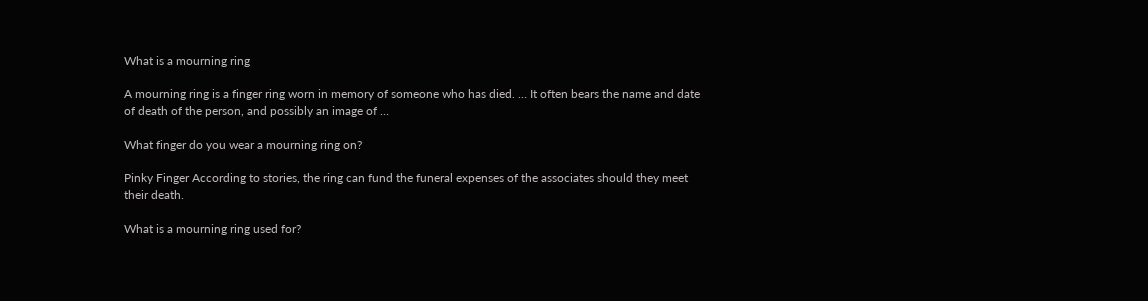What is a mourning ring

A mourning ring is a finger ring worn in memory of someone who has died. … It often bears the name and date of death of the person, and possibly an image of …

What finger do you wear a mourning ring on?

Pinky Finger According to stories, the ring can fund the funeral expenses of the associates should they meet their death.

What is a mourning ring used for?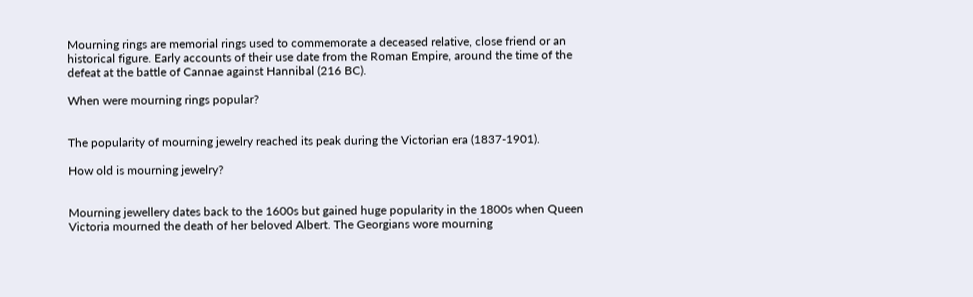Mourning rings are memorial rings used to commemorate a deceased relative, close friend or an historical figure. Early accounts of their use date from the Roman Empire, around the time of the defeat at the battle of Cannae against Hannibal (216 BC).

When were mourning rings popular?


The popularity of mourning jewelry reached its peak during the Victorian era (1837-1901).

How old is mourning jewelry?


Mourning jewellery dates back to the 1600s but gained huge popularity in the 1800s when Queen Victoria mourned the death of her beloved Albert. The Georgians wore mourning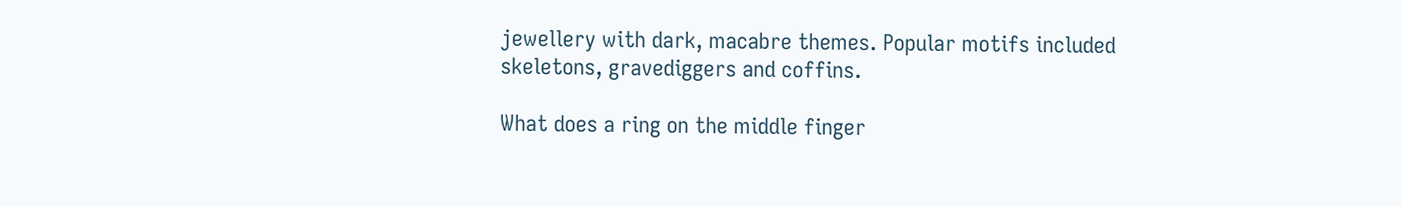jewellery with dark, macabre themes. Popular motifs included skeletons, gravediggers and coffins.

What does a ring on the middle finger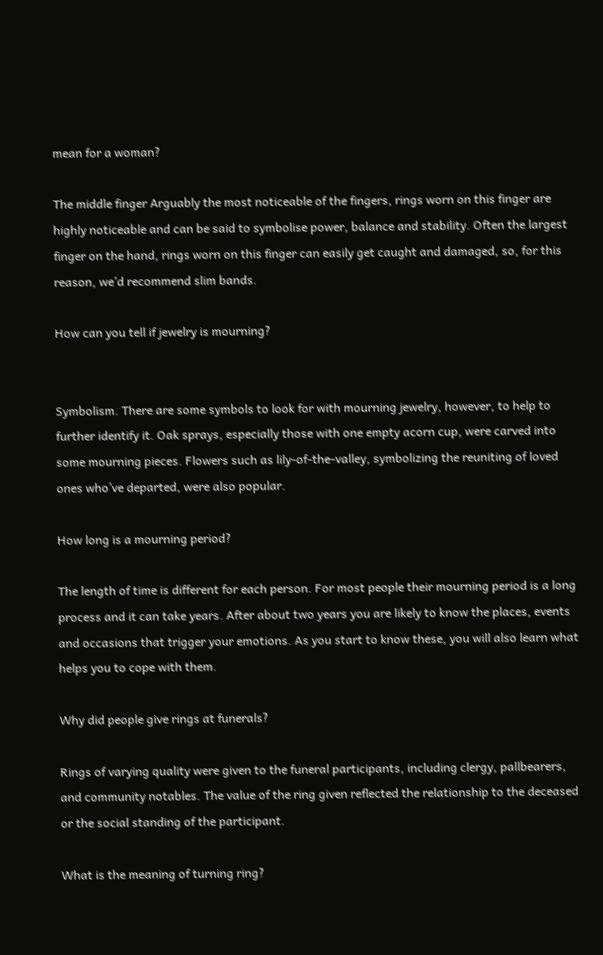mean for a woman?

The middle finger Arguably the most noticeable of the fingers, rings worn on this finger are highly noticeable and can be said to symbolise power, balance and stability. Often the largest finger on the hand, rings worn on this finger can easily get caught and damaged, so, for this reason, we’d recommend slim bands.

How can you tell if jewelry is mourning?


Symbolism. There are some symbols to look for with mourning jewelry, however, to help to further identify it. Oak sprays, especially those with one empty acorn cup, were carved into some mourning pieces. Flowers such as lily-of-the-valley, symbolizing the reuniting of loved ones who’ve departed, were also popular.

How long is a mourning period?

The length of time is different for each person. For most people their mourning period is a long process and it can take years. After about two years you are likely to know the places, events and occasions that trigger your emotions. As you start to know these, you will also learn what helps you to cope with them.

Why did people give rings at funerals?

Rings of varying quality were given to the funeral participants, including clergy, pallbearers, and community notables. The value of the ring given reflected the relationship to the deceased or the social standing of the participant.

What is the meaning of turning ring?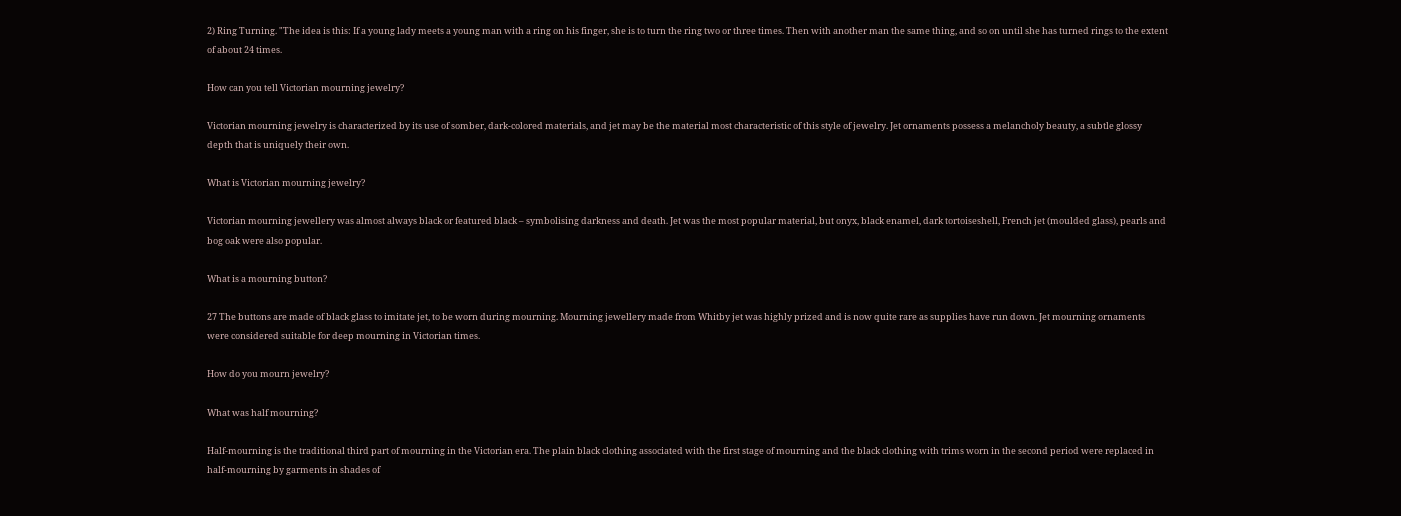2) Ring Turning. "The idea is this: If a young lady meets a young man with a ring on his finger, she is to turn the ring two or three times. Then with another man the same thing, and so on until she has turned rings to the extent of about 24 times.

How can you tell Victorian mourning jewelry?

Victorian mourning jewelry is characterized by its use of somber, dark-colored materials, and jet may be the material most characteristic of this style of jewelry. Jet ornaments possess a melancholy beauty, a subtle glossy depth that is uniquely their own.

What is Victorian mourning jewelry?

Victorian mourning jewellery was almost always black or featured black – symbolising darkness and death. Jet was the most popular material, but onyx, black enamel, dark tortoiseshell, French jet (moulded glass), pearls and bog oak were also popular.

What is a mourning button?

27 The buttons are made of black glass to imitate jet, to be worn during mourning. Mourning jewellery made from Whitby jet was highly prized and is now quite rare as supplies have run down. Jet mourning ornaments were considered suitable for deep mourning in Victorian times.

How do you mourn jewelry?

What was half mourning?

Half-mourning is the traditional third part of mourning in the Victorian era. The plain black clothing associated with the first stage of mourning and the black clothing with trims worn in the second period were replaced in half-mourning by garments in shades of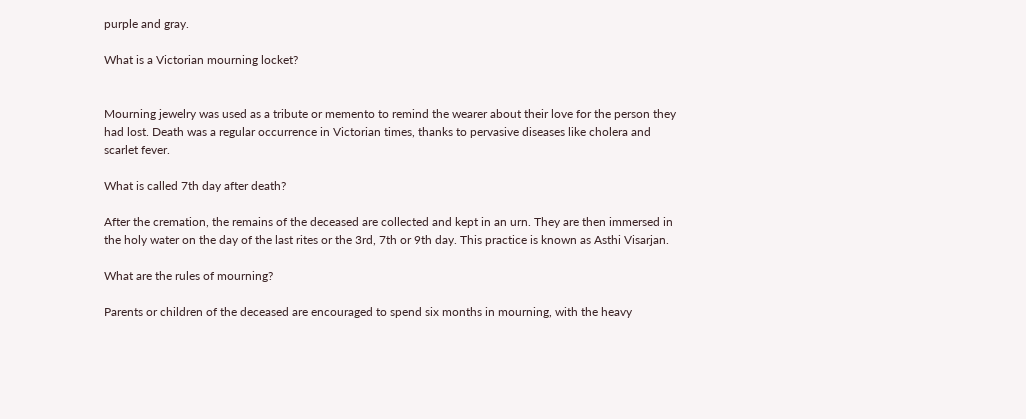purple and gray.

What is a Victorian mourning locket?


Mourning jewelry was used as a tribute or memento to remind the wearer about their love for the person they had lost. Death was a regular occurrence in Victorian times, thanks to pervasive diseases like cholera and scarlet fever.

What is called 7th day after death?

After the cremation, the remains of the deceased are collected and kept in an urn. They are then immersed in the holy water on the day of the last rites or the 3rd, 7th or 9th day. This practice is known as Asthi Visarjan.

What are the rules of mourning?

Parents or children of the deceased are encouraged to spend six months in mourning, with the heavy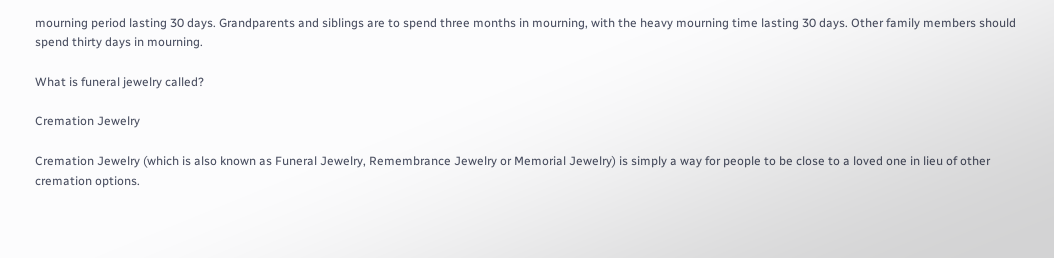mourning period lasting 30 days. Grandparents and siblings are to spend three months in mourning, with the heavy mourning time lasting 30 days. Other family members should spend thirty days in mourning.

What is funeral jewelry called?

Cremation Jewelry

Cremation Jewelry (which is also known as Funeral Jewelry, Remembrance Jewelry or Memorial Jewelry) is simply a way for people to be close to a loved one in lieu of other cremation options.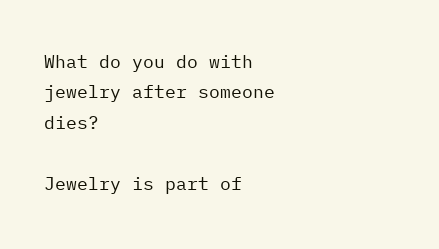What do you do with jewelry after someone dies?

Jewelry is part of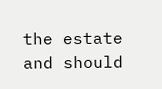the estate and should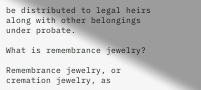be distributed to legal heirs along with other belongings under probate.

What is remembrance jewelry?

Remembrance jewelry, or cremation jewelry, as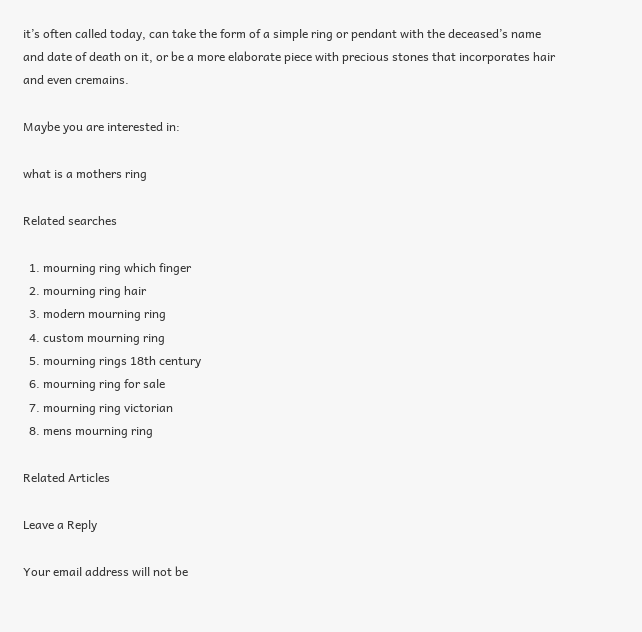it’s often called today, can take the form of a simple ring or pendant with the deceased’s name and date of death on it, or be a more elaborate piece with precious stones that incorporates hair and even cremains.

Maybe you are interested in:

what is a mothers ring

Related searches

  1. mourning ring which finger
  2. mourning ring hair
  3. modern mourning ring
  4. custom mourning ring
  5. mourning rings 18th century
  6. mourning ring for sale
  7. mourning ring victorian
  8. mens mourning ring

Related Articles

Leave a Reply

Your email address will not be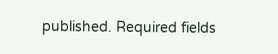published. Required fields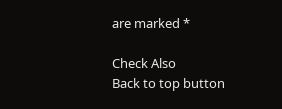are marked *

Check Also
Back to top button